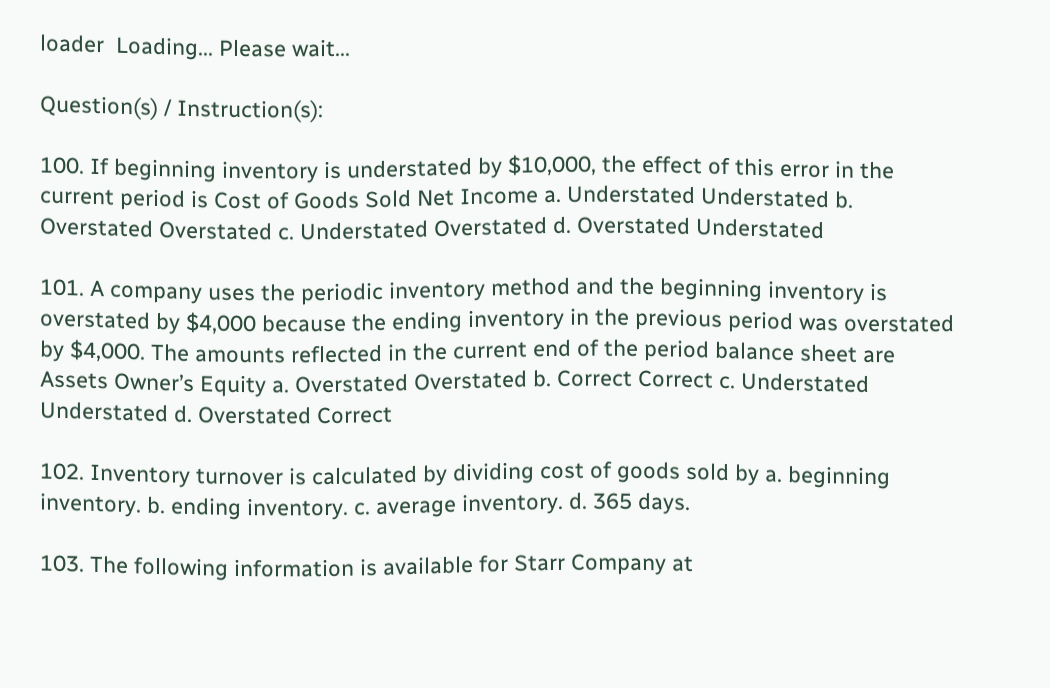loader  Loading... Please wait...

Question(s) / Instruction(s):

100. If beginning inventory is understated by $10,000, the effect of this error in the current period is Cost of Goods Sold Net Income a. Understated Understated b. Overstated Overstated c. Understated Overstated d. Overstated Understated

101. A company uses the periodic inventory method and the beginning inventory is overstated by $4,000 because the ending inventory in the previous period was overstated by $4,000. The amounts reflected in the current end of the period balance sheet are Assets Owner’s Equity a. Overstated Overstated b. Correct Correct c. Understated Understated d. Overstated Correct

102. Inventory turnover is calculated by dividing cost of goods sold by a. beginning inventory. b. ending inventory. c. average inventory. d. 365 days.

103. The following information is available for Starr Company at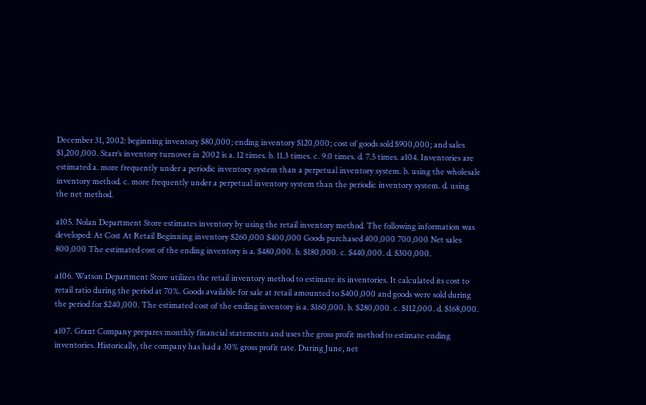December 31, 2002: beginning inventory $80,000; ending inventory $120,000; cost of goods sold $900,000; and sales $1,200,000. Starr’s inventory turnover in 2002 is a. 12 times. b. 11.3 times. c. 9.0 times. d. 7.5 times. a104. Inventories are estimated a. more frequently under a periodic inventory system than a perpetual inventory system. b. using the wholesale inventory method. c. more frequently under a perpetual inventory system than the periodic inventory system. d. using the net method.

a105. Nolan Department Store estimates inventory by using the retail inventory method. The following information was developed: At Cost At Retail Beginning inventory $260,000 $400,000 Goods purchased 400,000 700,000 Net sales 800,000 The estimated cost of the ending inventory is a. $480,000. b. $180,000. c. $440,000. d. $300,000.

a106. Watson Department Store utilizes the retail inventory method to estimate its inventories. It calculated its cost to retail ratio during the period at 70%. Goods available for sale at retail amounted to $400,000 and goods were sold during the period for $240,000. The estimated cost of the ending inventory is a. $160,000. b. $280,000. c. $112,000. d. $168,000.

a107. Grant Company prepares monthly financial statements and uses the gross profit method to estimate ending inventories. Historically, the company has had a 30% gross profit rate. During June, net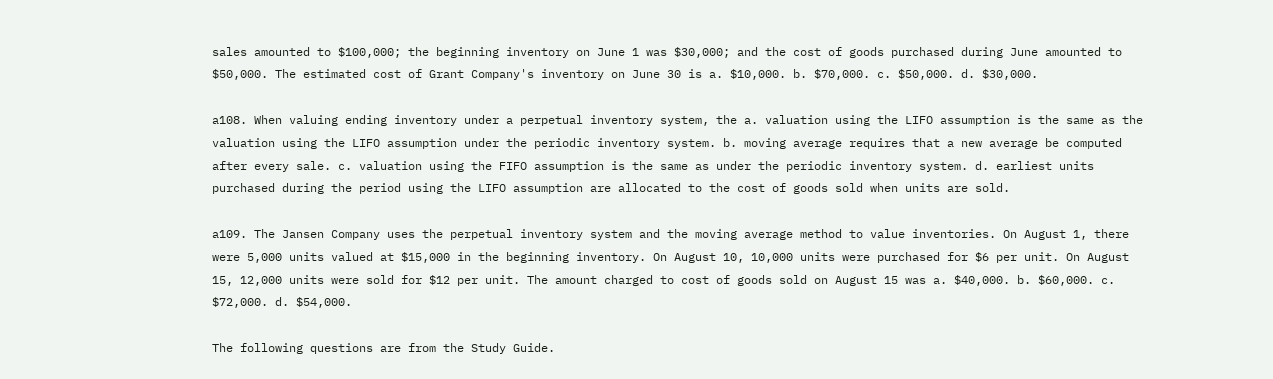sales amounted to $100,000; the beginning inventory on June 1 was $30,000; and the cost of goods purchased during June amounted to $50,000. The estimated cost of Grant Company's inventory on June 30 is a. $10,000. b. $70,000. c. $50,000. d. $30,000.

a108. When valuing ending inventory under a perpetual inventory system, the a. valuation using the LIFO assumption is the same as the valuation using the LIFO assumption under the periodic inventory system. b. moving average requires that a new average be computed after every sale. c. valuation using the FIFO assumption is the same as under the periodic inventory system. d. earliest units purchased during the period using the LIFO assumption are allocated to the cost of goods sold when units are sold.

a109. The Jansen Company uses the perpetual inventory system and the moving average method to value inventories. On August 1, there were 5,000 units valued at $15,000 in the beginning inventory. On August 10, 10,000 units were purchased for $6 per unit. On August 15, 12,000 units were sold for $12 per unit. The amount charged to cost of goods sold on August 15 was a. $40,000. b. $60,000. c. $72,000. d. $54,000.

The following questions are from the Study Guide.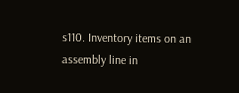s110. Inventory items on an assembly line in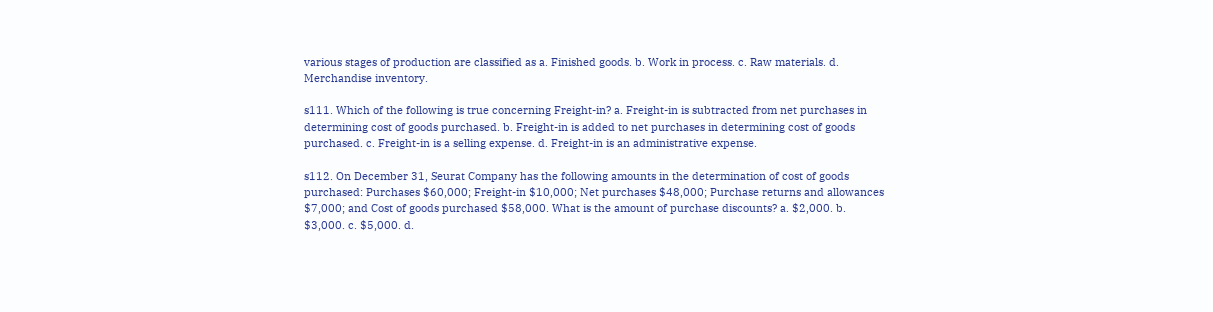various stages of production are classified as a. Finished goods. b. Work in process. c. Raw materials. d. Merchandise inventory.

s111. Which of the following is true concerning Freight-in? a. Freight-in is subtracted from net purchases in determining cost of goods purchased. b. Freight-in is added to net purchases in determining cost of goods purchased. c. Freight-in is a selling expense. d. Freight-in is an administrative expense.

s112. On December 31, Seurat Company has the following amounts in the determination of cost of goods purchased: Purchases $60,000; Freight-in $10,000; Net purchases $48,000; Purchase returns and allowances $7,000; and Cost of goods purchased $58,000. What is the amount of purchase discounts? a. $2,000. b. $3,000. c. $5,000. d.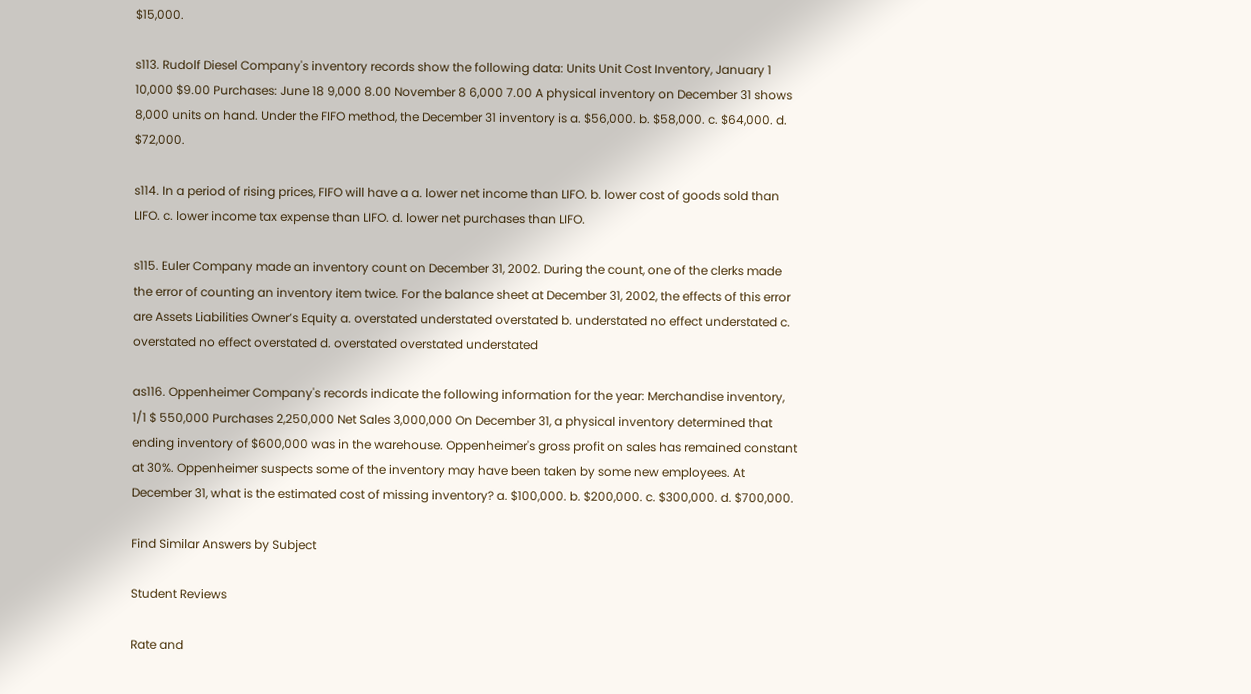$15,000.

s113. Rudolf Diesel Company's inventory records show the following data: Units Unit Cost Inventory, January 1 10,000 $9.00 Purchases: June 18 9,000 8.00 November 8 6,000 7.00 A physical inventory on December 31 shows 8,000 units on hand. Under the FIFO method, the December 31 inventory is a. $56,000. b. $58,000. c. $64,000. d. $72,000.

s114. In a period of rising prices, FIFO will have a a. lower net income than LIFO. b. lower cost of goods sold than LIFO. c. lower income tax expense than LIFO. d. lower net purchases than LIFO.

s115. Euler Company made an inventory count on December 31, 2002. During the count, one of the clerks made the error of counting an inventory item twice. For the balance sheet at December 31, 2002, the effects of this error are Assets Liabilities Owner’s Equity a. overstated understated overstated b. understated no effect understated c. overstated no effect overstated d. overstated overstated understated

as116. Oppenheimer Company's records indicate the following information for the year: Merchandise inventory, 1/1 $ 550,000 Purchases 2,250,000 Net Sales 3,000,000 On December 31, a physical inventory determined that ending inventory of $600,000 was in the warehouse. Oppenheimer's gross profit on sales has remained constant at 30%. Oppenheimer suspects some of the inventory may have been taken by some new employees. At December 31, what is the estimated cost of missing inventory? a. $100,000. b. $200,000. c. $300,000. d. $700,000.

Find Similar Answers by Subject

Student Reviews

Rate and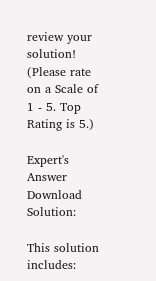review your solution! (Please rate on a Scale of 1 - 5. Top Rating is 5.)

Expert's Answer
Download Solution:

This solution includes: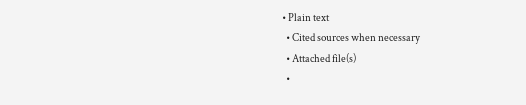• Plain text
  • Cited sources when necessary
  • Attached file(s)
  •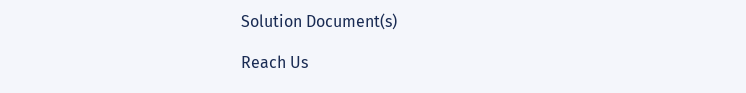Solution Document(s)

Reach Us